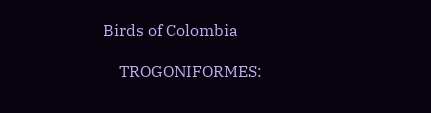Birds of Colombia

    TROGONIFORMES: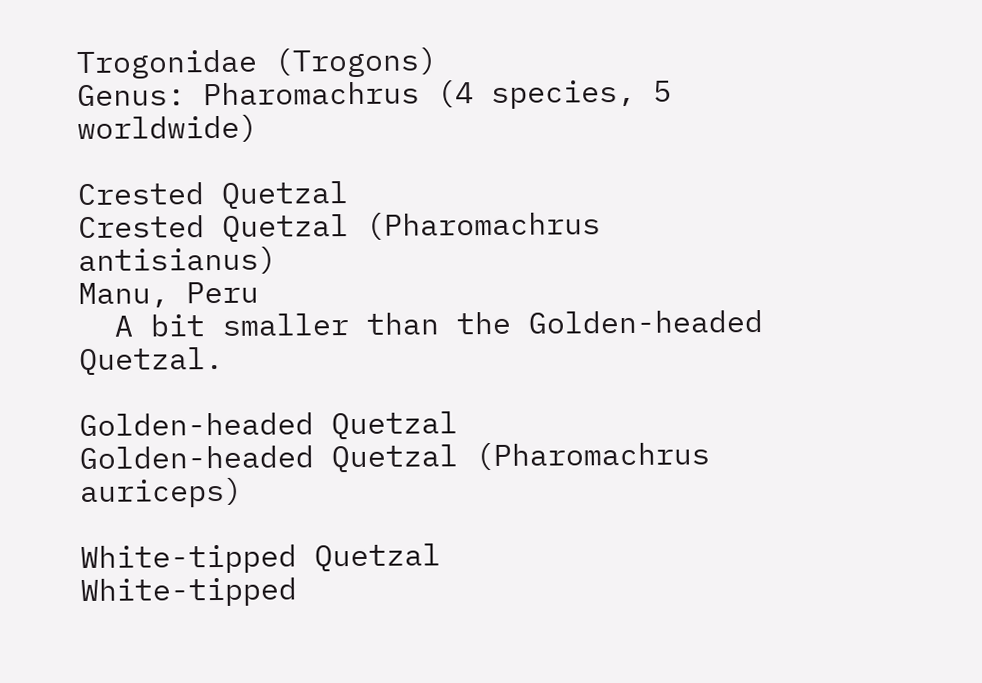Trogonidae (Trogons)
Genus: Pharomachrus (4 species, 5 worldwide)

Crested Quetzal
Crested Quetzal (Pharomachrus antisianus)
Manu, Peru
  A bit smaller than the Golden-headed Quetzal.

Golden-headed Quetzal
Golden-headed Quetzal (Pharomachrus auriceps)

White-tipped Quetzal
White-tipped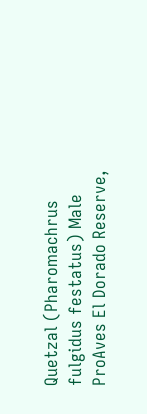Quetzal (Pharomachrus fulgidus festatus) Male
ProAves El Dorado Reserve,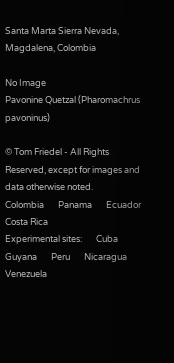Santa Marta Sierra Nevada, Magdalena, Colombia

No Image
Pavonine Quetzal (Pharomachrus pavoninus)

© Tom Friedel - All Rights Reserved, except for images and data otherwise noted.       Colombia       Panama       Ecuador       Costa Rica
Experimental sites:       Cuba       Guyana       Peru       Nicaragua       Venezuela